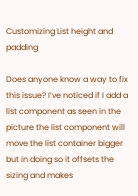Customizing List height and padding

Does anyone know a way to fix this issue? I’ve noticed if I add a list component as seen in the picture the list component will move the list container bigger but in doing so it offsets the sizing and makes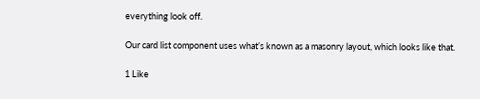everything look off.

Our card list component uses what’s known as a masonry layout, which looks like that.

1 Like